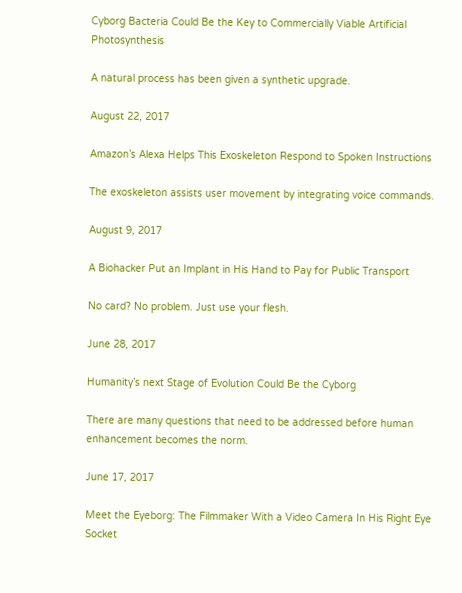Cyborg Bacteria Could Be the Key to Commercially Viable Artificial Photosynthesis

A natural process has been given a synthetic upgrade.

August 22, 2017

Amazon’s Alexa Helps This Exoskeleton Respond to Spoken Instructions

The exoskeleton assists user movement by integrating voice commands.

August 9, 2017

A Biohacker Put an Implant in His Hand to Pay for Public Transport

No card? No problem. Just use your flesh.

June 28, 2017

Humanity’s next Stage of Evolution Could Be the Cyborg

There are many questions that need to be addressed before human enhancement becomes the norm.

June 17, 2017

Meet the Eyeborg: The Filmmaker With a Video Camera In His Right Eye Socket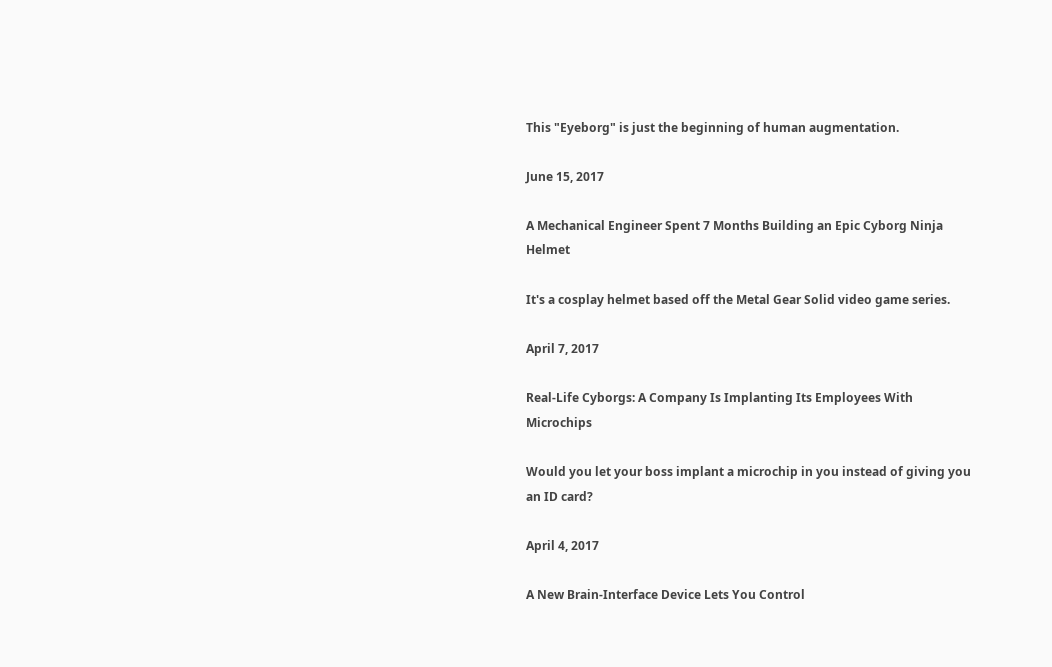This "Eyeborg" is just the beginning of human augmentation.

June 15, 2017

A Mechanical Engineer Spent 7 Months Building an Epic Cyborg Ninja Helmet

It's a cosplay helmet based off the Metal Gear Solid video game series.

April 7, 2017

Real-Life Cyborgs: A Company Is Implanting Its Employees With Microchips

Would you let your boss implant a microchip in you instead of giving you an ID card?

April 4, 2017

A New Brain-Interface Device Lets You Control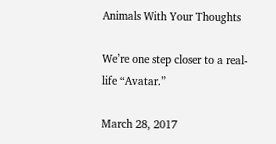Animals With Your Thoughts

We’re one step closer to a real-life “Avatar.”

March 28, 2017